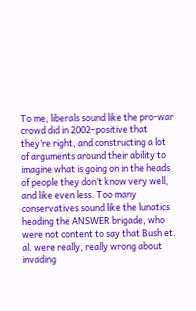To me, liberals sound like the pro-war crowd did in 2002–positive that they’re right, and constructing a lot of arguments around their ability to imagine what is going on in the heads of people they don’t know very well, and like even less. Too many conservatives sound like the lunatics heading the ANSWER brigade, who were not content to say that Bush et. al. were really, really wrong about invading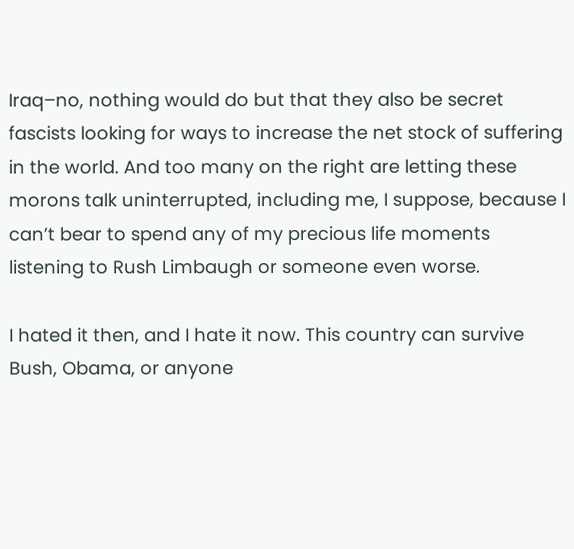Iraq–no, nothing would do but that they also be secret fascists looking for ways to increase the net stock of suffering in the world. And too many on the right are letting these morons talk uninterrupted, including me, I suppose, because I can’t bear to spend any of my precious life moments listening to Rush Limbaugh or someone even worse.

I hated it then, and I hate it now. This country can survive Bush, Obama, or anyone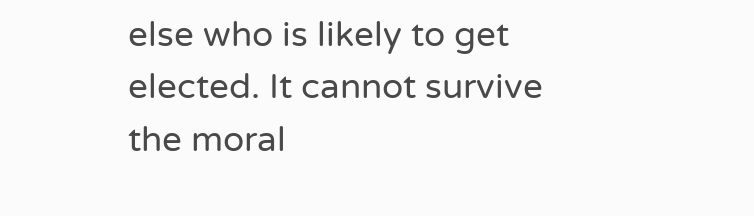else who is likely to get elected. It cannot survive the moral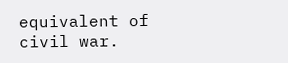equivalent of civil war.